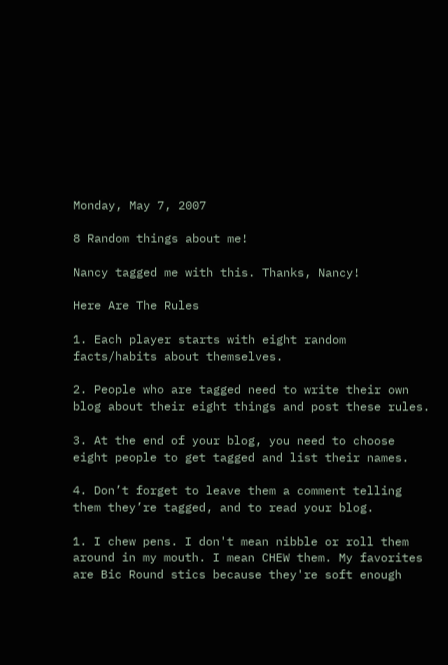Monday, May 7, 2007

8 Random things about me!

Nancy tagged me with this. Thanks, Nancy!

Here Are The Rules

1. Each player starts with eight random facts/habits about themselves.

2. People who are tagged need to write their own blog about their eight things and post these rules.

3. At the end of your blog, you need to choose eight people to get tagged and list their names.

4. Don’t forget to leave them a comment telling them they’re tagged, and to read your blog.

1. I chew pens. I don't mean nibble or roll them around in my mouth. I mean CHEW them. My favorites are Bic Round stics because they're soft enough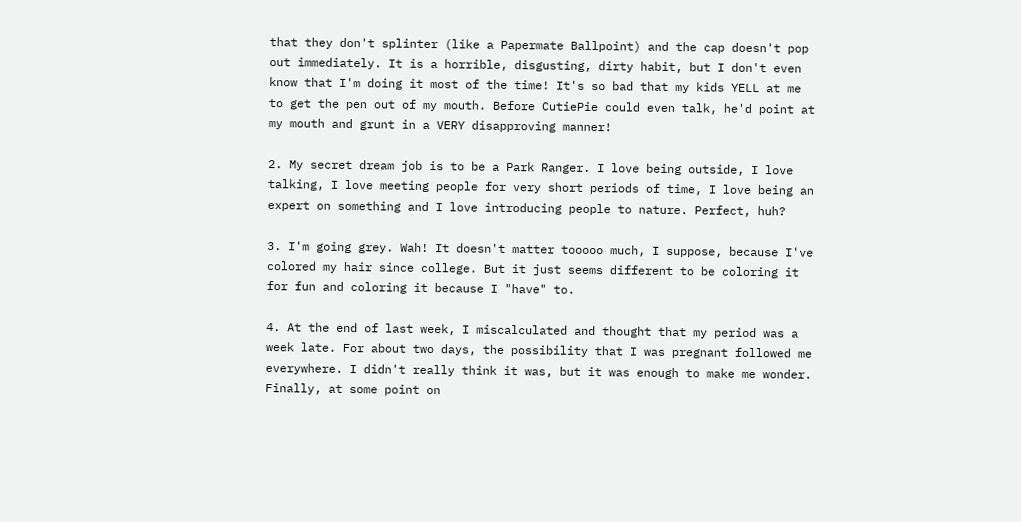that they don't splinter (like a Papermate Ballpoint) and the cap doesn't pop out immediately. It is a horrible, disgusting, dirty habit, but I don't even know that I'm doing it most of the time! It's so bad that my kids YELL at me to get the pen out of my mouth. Before CutiePie could even talk, he'd point at my mouth and grunt in a VERY disapproving manner!

2. My secret dream job is to be a Park Ranger. I love being outside, I love talking, I love meeting people for very short periods of time, I love being an expert on something and I love introducing people to nature. Perfect, huh?

3. I'm going grey. Wah! It doesn't matter tooooo much, I suppose, because I've colored my hair since college. But it just seems different to be coloring it for fun and coloring it because I "have" to.

4. At the end of last week, I miscalculated and thought that my period was a week late. For about two days, the possibility that I was pregnant followed me everywhere. I didn't really think it was, but it was enough to make me wonder. Finally, at some point on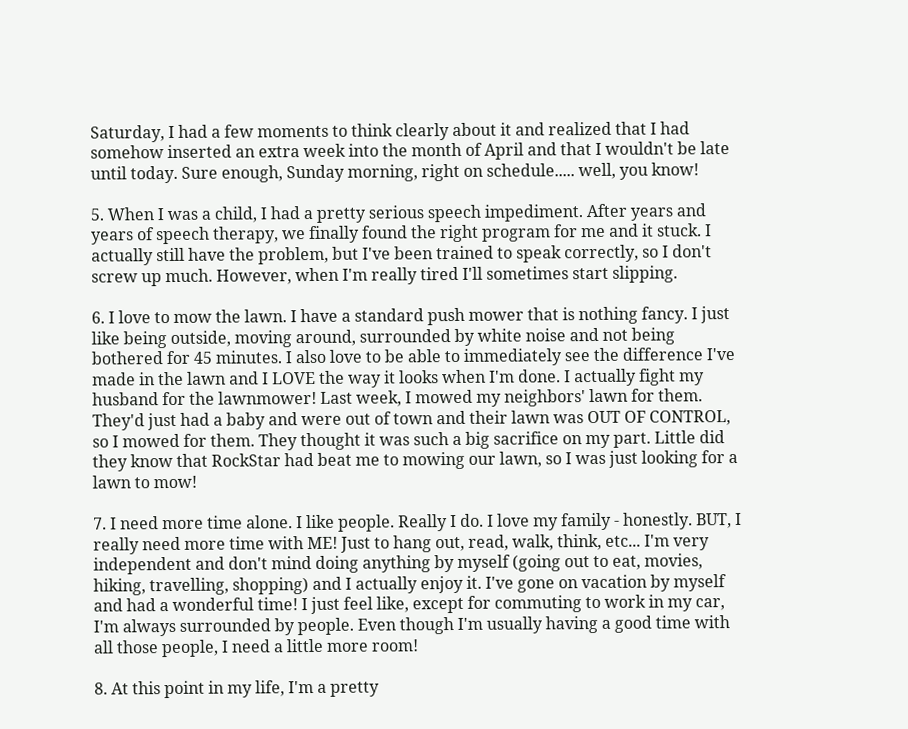Saturday, I had a few moments to think clearly about it and realized that I had somehow inserted an extra week into the month of April and that I wouldn't be late until today. Sure enough, Sunday morning, right on schedule..... well, you know!

5. When I was a child, I had a pretty serious speech impediment. After years and years of speech therapy, we finally found the right program for me and it stuck. I actually still have the problem, but I've been trained to speak correctly, so I don't screw up much. However, when I'm really tired I'll sometimes start slipping.

6. I love to mow the lawn. I have a standard push mower that is nothing fancy. I just like being outside, moving around, surrounded by white noise and not being bothered for 45 minutes. I also love to be able to immediately see the difference I've made in the lawn and I LOVE the way it looks when I'm done. I actually fight my husband for the lawnmower! Last week, I mowed my neighbors' lawn for them. They'd just had a baby and were out of town and their lawn was OUT OF CONTROL, so I mowed for them. They thought it was such a big sacrifice on my part. Little did they know that RockStar had beat me to mowing our lawn, so I was just looking for a lawn to mow!

7. I need more time alone. I like people. Really I do. I love my family - honestly. BUT, I really need more time with ME! Just to hang out, read, walk, think, etc... I'm very independent and don't mind doing anything by myself (going out to eat, movies, hiking, travelling, shopping) and I actually enjoy it. I've gone on vacation by myself and had a wonderful time! I just feel like, except for commuting to work in my car, I'm always surrounded by people. Even though I'm usually having a good time with all those people, I need a little more room!

8. At this point in my life, I'm a pretty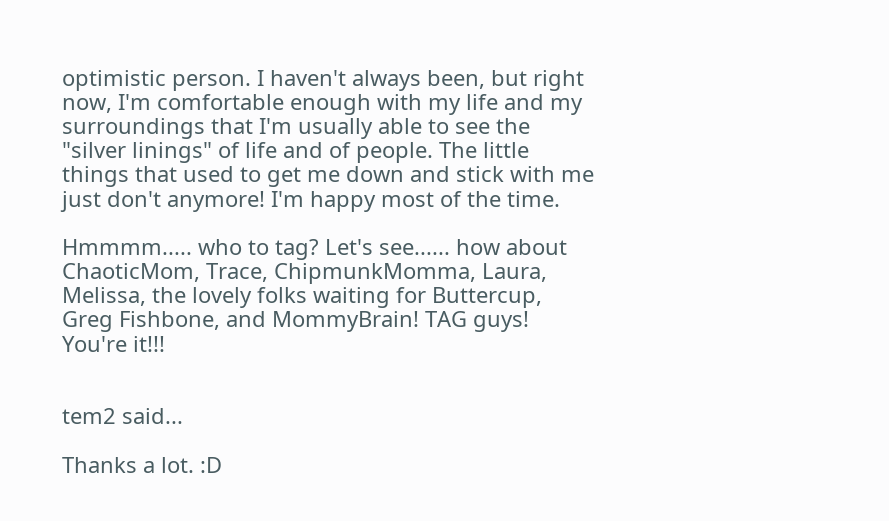optimistic person. I haven't always been, but right now, I'm comfortable enough with my life and my surroundings that I'm usually able to see the "silver linings" of life and of people. The little things that used to get me down and stick with me just don't anymore! I'm happy most of the time.

Hmmmm..... who to tag? Let's see...... how about ChaoticMom, Trace, ChipmunkMomma, Laura, Melissa, the lovely folks waiting for Buttercup, Greg Fishbone, and MommyBrain! TAG guys! You're it!!!


tem2 said...

Thanks a lot. :D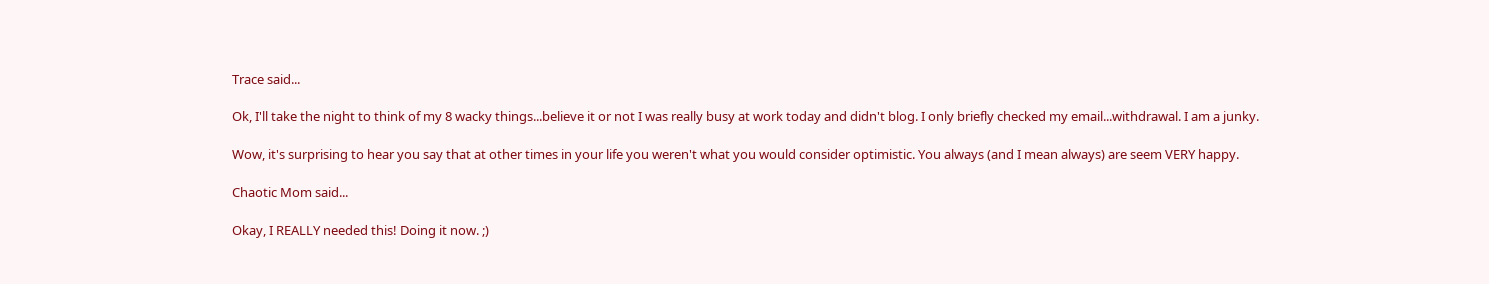Trace said...

Ok, I'll take the night to think of my 8 wacky things...believe it or not I was really busy at work today and didn't blog. I only briefly checked my email...withdrawal. I am a junky.

Wow, it's surprising to hear you say that at other times in your life you weren't what you would consider optimistic. You always (and I mean always) are seem VERY happy.

Chaotic Mom said...

Okay, I REALLY needed this! Doing it now. ;)